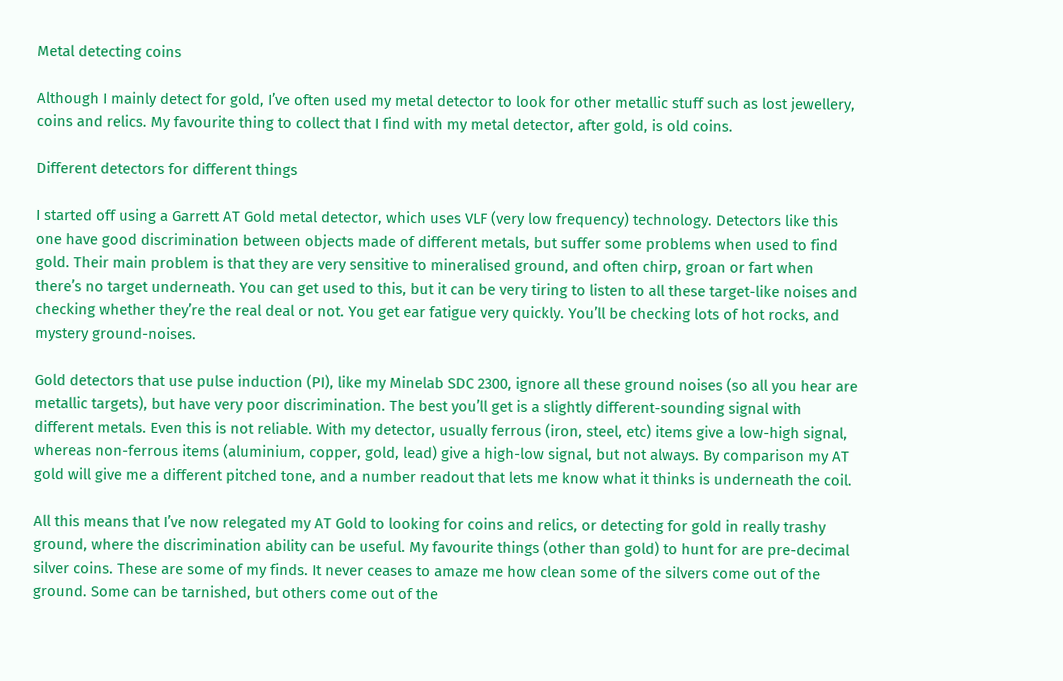Metal detecting coins

Although I mainly detect for gold, I’ve often used my metal detector to look for other metallic stuff such as lost jewellery, coins and relics. My favourite thing to collect that I find with my metal detector, after gold, is old coins.

Different detectors for different things

I started off using a Garrett AT Gold metal detector, which uses VLF (very low frequency) technology. Detectors like this one have good discrimination between objects made of different metals, but suffer some problems when used to find gold. Their main problem is that they are very sensitive to mineralised ground, and often chirp, groan or fart when there’s no target underneath. You can get used to this, but it can be very tiring to listen to all these target-like noises and checking whether they’re the real deal or not. You get ear fatigue very quickly. You’ll be checking lots of hot rocks, and mystery ground-noises.

Gold detectors that use pulse induction (PI), like my Minelab SDC 2300, ignore all these ground noises (so all you hear are metallic targets), but have very poor discrimination. The best you’ll get is a slightly different-sounding signal with different metals. Even this is not reliable. With my detector, usually ferrous (iron, steel, etc) items give a low-high signal, whereas non-ferrous items (aluminium, copper, gold, lead) give a high-low signal, but not always. By comparison my AT gold will give me a different pitched tone, and a number readout that lets me know what it thinks is underneath the coil.

All this means that I’ve now relegated my AT Gold to looking for coins and relics, or detecting for gold in really trashy ground, where the discrimination ability can be useful. My favourite things (other than gold) to hunt for are pre-decimal silver coins. These are some of my finds. It never ceases to amaze me how clean some of the silvers come out of the ground. Some can be tarnished, but others come out of the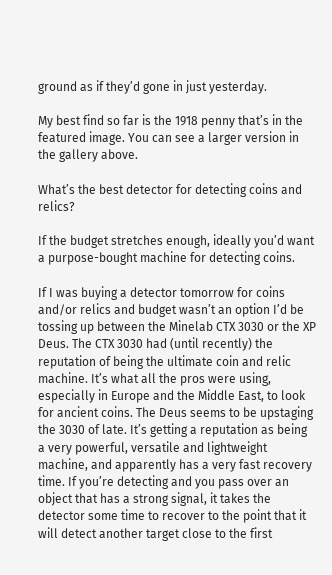ground as if they’d gone in just yesterday.

My best find so far is the 1918 penny that’s in the featured image. You can see a larger version in the gallery above.

What’s the best detector for detecting coins and relics?

If the budget stretches enough, ideally you’d want a purpose-bought machine for detecting coins.

If I was buying a detector tomorrow for coins and/or relics and budget wasn’t an option I’d be tossing up between the Minelab CTX 3030 or the XP Deus. The CTX 3030 had (until recently) the reputation of being the ultimate coin and relic machine. It’s what all the pros were using, especially in Europe and the Middle East, to look for ancient coins. The Deus seems to be upstaging the 3030 of late. It’s getting a reputation as being a very powerful, versatile and lightweight machine, and apparently has a very fast recovery time. If you’re detecting and you pass over an object that has a strong signal, it takes the detector some time to recover to the point that it will detect another target close to the first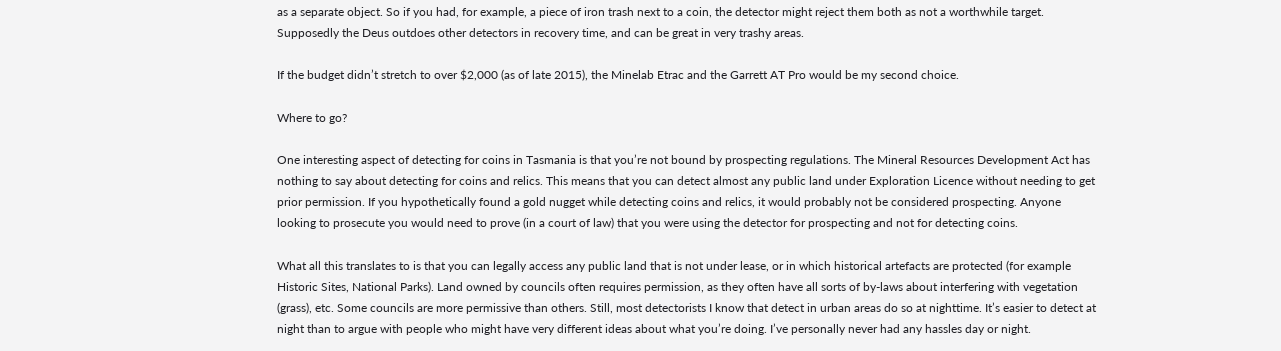as a separate object. So if you had, for example, a piece of iron trash next to a coin, the detector might reject them both as not a worthwhile target. Supposedly the Deus outdoes other detectors in recovery time, and can be great in very trashy areas.

If the budget didn’t stretch to over $2,000 (as of late 2015), the Minelab Etrac and the Garrett AT Pro would be my second choice.

Where to go?

One interesting aspect of detecting for coins in Tasmania is that you’re not bound by prospecting regulations. The Mineral Resources Development Act has nothing to say about detecting for coins and relics. This means that you can detect almost any public land under Exploration Licence without needing to get prior permission. If you hypothetically found a gold nugget while detecting coins and relics, it would probably not be considered prospecting. Anyone looking to prosecute you would need to prove (in a court of law) that you were using the detector for prospecting and not for detecting coins.

What all this translates to is that you can legally access any public land that is not under lease, or in which historical artefacts are protected (for example Historic Sites, National Parks). Land owned by councils often requires permission, as they often have all sorts of by-laws about interfering with vegetation (grass), etc. Some councils are more permissive than others. Still, most detectorists I know that detect in urban areas do so at nighttime. It’s easier to detect at night than to argue with people who might have very different ideas about what you’re doing. I’ve personally never had any hassles day or night.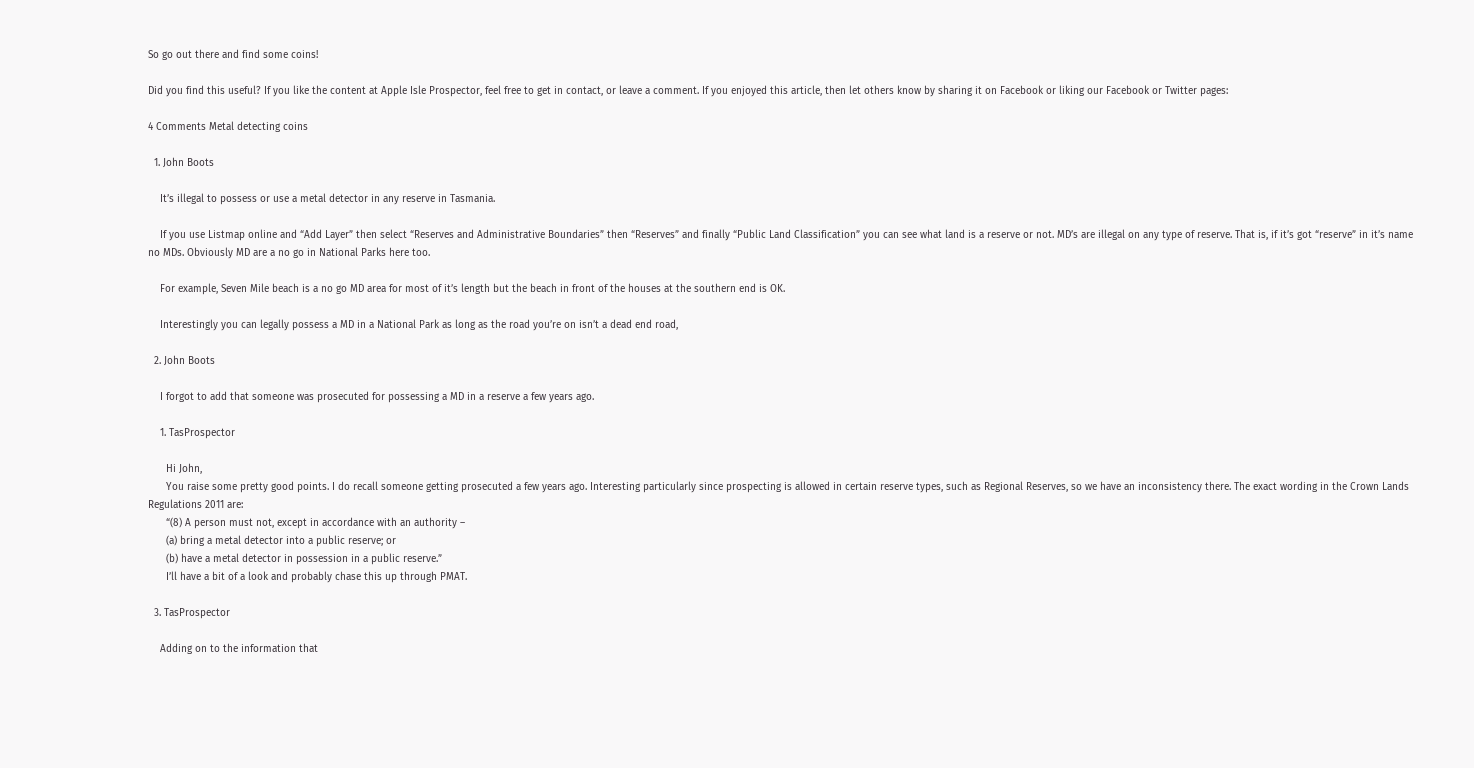So go out there and find some coins!

Did you find this useful? If you like the content at Apple Isle Prospector, feel free to get in contact, or leave a comment. If you enjoyed this article, then let others know by sharing it on Facebook or liking our Facebook or Twitter pages:

4 Comments Metal detecting coins

  1. John Boots

    It’s illegal to possess or use a metal detector in any reserve in Tasmania.

    If you use Listmap online and “Add Layer” then select “Reserves and Administrative Boundaries” then “Reserves” and finally “Public Land Classification” you can see what land is a reserve or not. MD’s are illegal on any type of reserve. That is, if it’s got “reserve” in it’s name no MDs. Obviously MD are a no go in National Parks here too.

    For example, Seven Mile beach is a no go MD area for most of it’s length but the beach in front of the houses at the southern end is OK.

    Interestingly you can legally possess a MD in a National Park as long as the road you’re on isn’t a dead end road,

  2. John Boots

    I forgot to add that someone was prosecuted for possessing a MD in a reserve a few years ago.

    1. TasProspector

      Hi John,
      You raise some pretty good points. I do recall someone getting prosecuted a few years ago. Interesting particularly since prospecting is allowed in certain reserve types, such as Regional Reserves, so we have an inconsistency there. The exact wording in the Crown Lands Regulations 2011 are:
      “(8) A person must not, except in accordance with an authority –
      (a) bring a metal detector into a public reserve; or
      (b) have a metal detector in possession in a public reserve.”
      I’ll have a bit of a look and probably chase this up through PMAT.

  3. TasProspector

    Adding on to the information that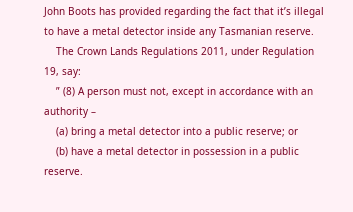John Boots has provided regarding the fact that it’s illegal to have a metal detector inside any Tasmanian reserve.
    The Crown Lands Regulations 2011, under Regulation 19, say:
    ” (8) A person must not, except in accordance with an authority –
    (a) bring a metal detector into a public reserve; or
    (b) have a metal detector in possession in a public reserve.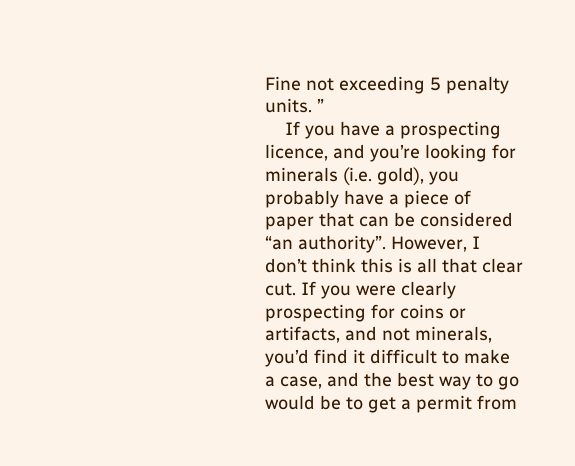Fine not exceeding 5 penalty units. ”
    If you have a prospecting licence, and you’re looking for minerals (i.e. gold), you probably have a piece of paper that can be considered “an authority”. However, I don’t think this is all that clear cut. If you were clearly prospecting for coins or artifacts, and not minerals, you’d find it difficult to make a case, and the best way to go would be to get a permit from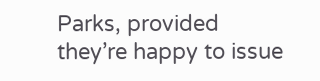Parks, provided they’re happy to issue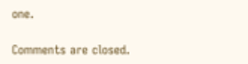one.

Comments are closed.